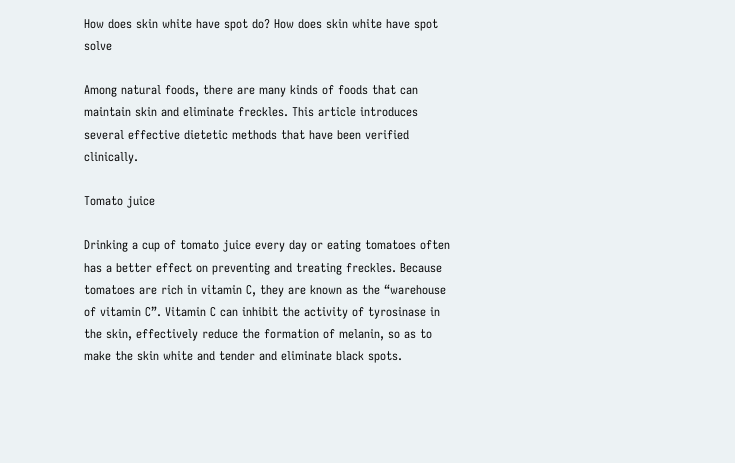How does skin white have spot do? How does skin white have spot solve

Among natural foods, there are many kinds of foods that can maintain skin and eliminate freckles. This article introduces several effective dietetic methods that have been verified clinically.

Tomato juice

Drinking a cup of tomato juice every day or eating tomatoes often has a better effect on preventing and treating freckles. Because tomatoes are rich in vitamin C, they are known as the “warehouse of vitamin C”. Vitamin C can inhibit the activity of tyrosinase in the skin, effectively reduce the formation of melanin, so as to make the skin white and tender and eliminate black spots.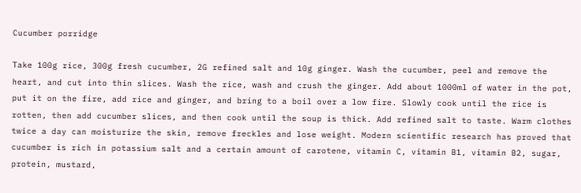Cucumber porridge

Take 100g rice, 300g fresh cucumber, 2G refined salt and 10g ginger. Wash the cucumber, peel and remove the heart, and cut into thin slices. Wash the rice, wash and crush the ginger. Add about 1000ml of water in the pot, put it on the fire, add rice and ginger, and bring to a boil over a low fire. Slowly cook until the rice is rotten, then add cucumber slices, and then cook until the soup is thick. Add refined salt to taste. Warm clothes twice a day can moisturize the skin, remove freckles and lose weight. Modern scientific research has proved that cucumber is rich in potassium salt and a certain amount of carotene, vitamin C, vitamin B1, vitamin B2, sugar, protein, mustard,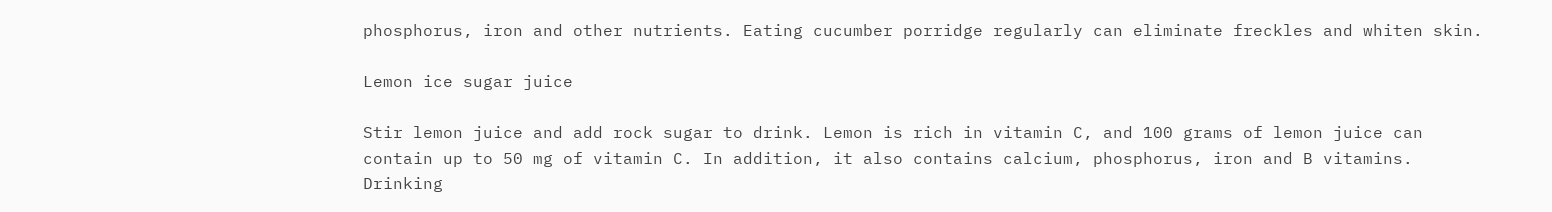phosphorus, iron and other nutrients. Eating cucumber porridge regularly can eliminate freckles and whiten skin.

Lemon ice sugar juice

Stir lemon juice and add rock sugar to drink. Lemon is rich in vitamin C, and 100 grams of lemon juice can contain up to 50 mg of vitamin C. In addition, it also contains calcium, phosphorus, iron and B vitamins. Drinking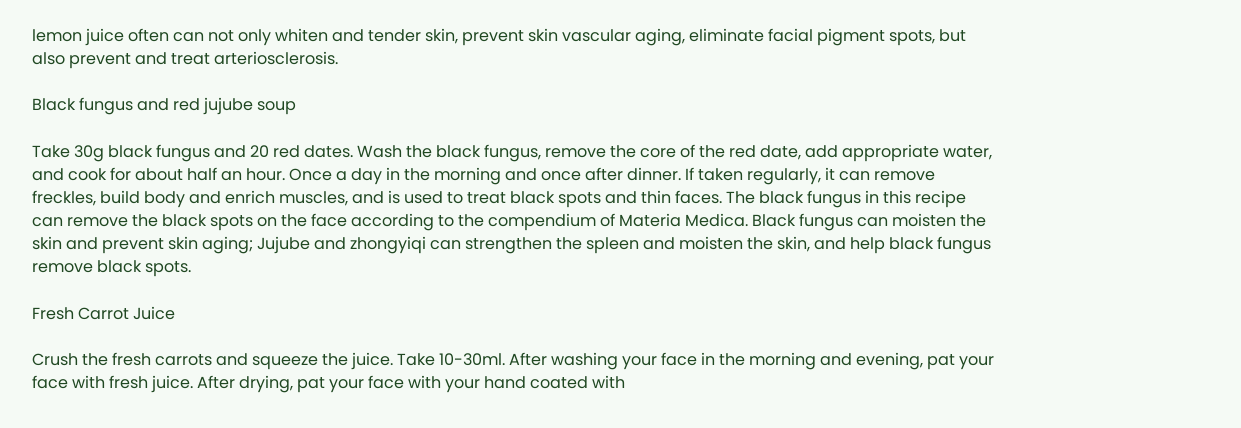lemon juice often can not only whiten and tender skin, prevent skin vascular aging, eliminate facial pigment spots, but also prevent and treat arteriosclerosis.

Black fungus and red jujube soup

Take 30g black fungus and 20 red dates. Wash the black fungus, remove the core of the red date, add appropriate water, and cook for about half an hour. Once a day in the morning and once after dinner. If taken regularly, it can remove freckles, build body and enrich muscles, and is used to treat black spots and thin faces. The black fungus in this recipe can remove the black spots on the face according to the compendium of Materia Medica. Black fungus can moisten the skin and prevent skin aging; Jujube and zhongyiqi can strengthen the spleen and moisten the skin, and help black fungus remove black spots.

Fresh Carrot Juice

Crush the fresh carrots and squeeze the juice. Take 10-30ml. After washing your face in the morning and evening, pat your face with fresh juice. After drying, pat your face with your hand coated with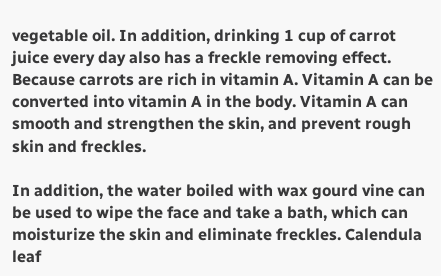vegetable oil. In addition, drinking 1 cup of carrot juice every day also has a freckle removing effect. Because carrots are rich in vitamin A. Vitamin A can be converted into vitamin A in the body. Vitamin A can smooth and strengthen the skin, and prevent rough skin and freckles.

In addition, the water boiled with wax gourd vine can be used to wipe the face and take a bath, which can moisturize the skin and eliminate freckles. Calendula leaf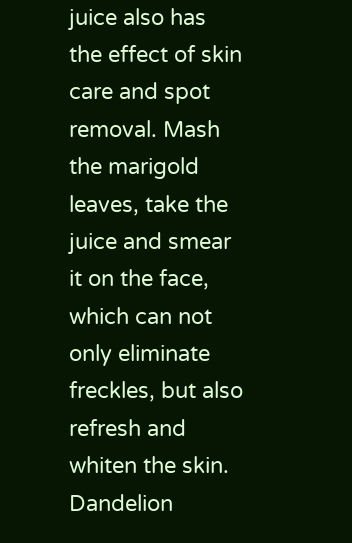juice also has the effect of skin care and spot removal. Mash the marigold leaves, take the juice and smear it on the face, which can not only eliminate freckles, but also refresh and whiten the skin. Dandelion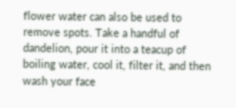flower water can also be used to remove spots. Take a handful of dandelion, pour it into a teacup of boiling water, cool it, filter it, and then wash your face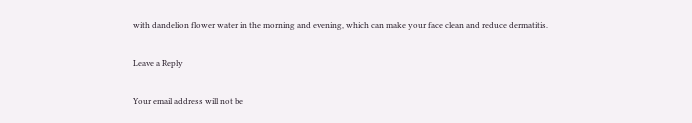with dandelion flower water in the morning and evening, which can make your face clean and reduce dermatitis.

Leave a Reply

Your email address will not be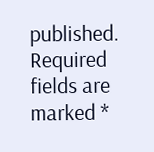published. Required fields are marked *